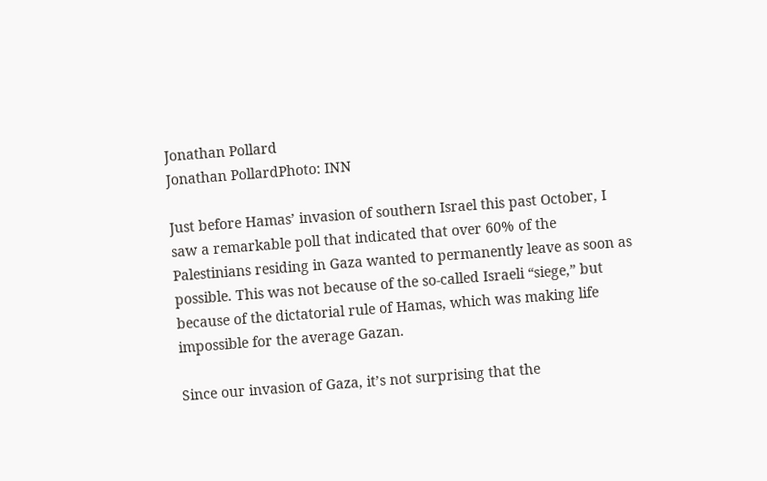Jonathan Pollard
Jonathan PollardPhoto: INN

Just before Hamas’ invasion of southern Israel this past October, I saw a remarkable poll that indicated that over 60% of the Palestinians residing in Gaza wanted to permanently leave as soon as possible. This was not because of the so-called Israeli “siege,” but because of the dictatorial rule of Hamas, which was making life impossible for the average Gazan.

Since our invasion of Gaza, it’s not surprising that the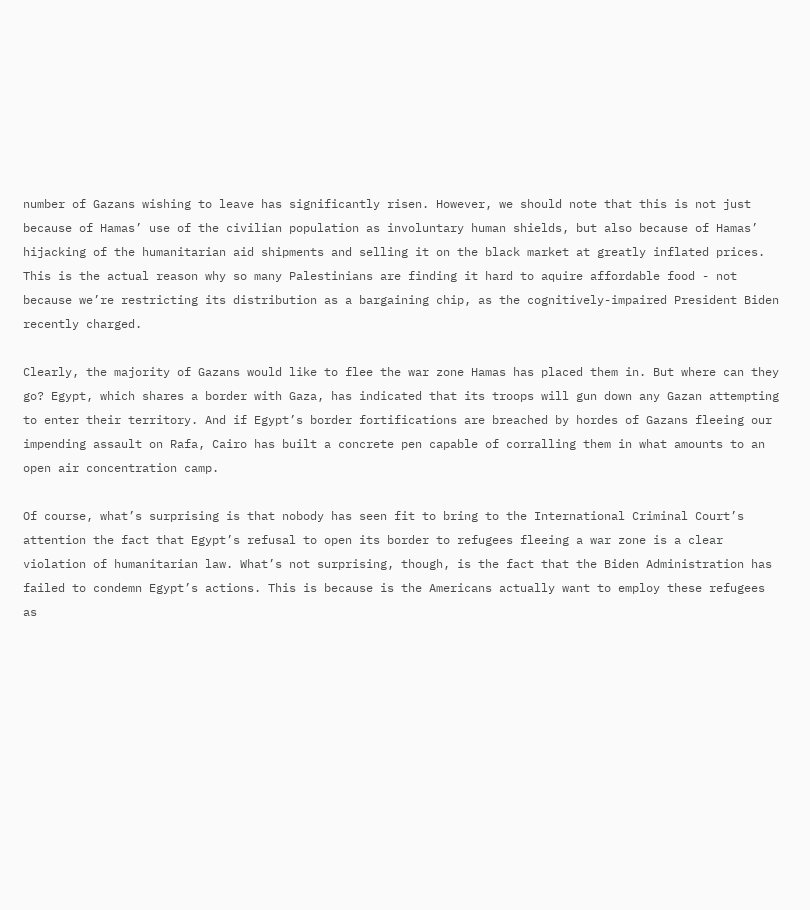number of Gazans wishing to leave has significantly risen. However, we should note that this is not just because of Hamas’ use of the civilian population as involuntary human shields, but also because of Hamas’ hijacking of the humanitarian aid shipments and selling it on the black market at greatly inflated prices. This is the actual reason why so many Palestinians are finding it hard to aquire affordable food - not because we’re restricting its distribution as a bargaining chip, as the cognitively-impaired President Biden recently charged.

Clearly, the majority of Gazans would like to flee the war zone Hamas has placed them in. But where can they go? Egypt, which shares a border with Gaza, has indicated that its troops will gun down any Gazan attempting to enter their territory. And if Egypt’s border fortifications are breached by hordes of Gazans fleeing our impending assault on Rafa, Cairo has built a concrete pen capable of corralling them in what amounts to an open air concentration camp.

Of course, what’s surprising is that nobody has seen fit to bring to the International Criminal Court’s attention the fact that Egypt’s refusal to open its border to refugees fleeing a war zone is a clear violation of humanitarian law. What’s not surprising, though, is the fact that the Biden Administration has failed to condemn Egypt’s actions. This is because is the Americans actually want to employ these refugees as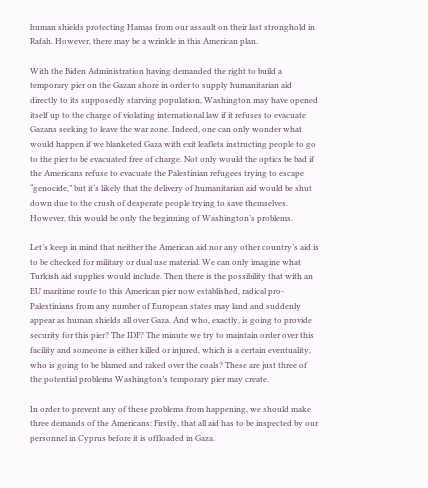human shields protecting Hamas from our assault on their last stronghold in Rafah. However, there may be a wrinkle in this American plan.

With the Biden Administration having demanded the right to build a temporary pier on the Gazan shore in order to supply humanitarian aid directly to its supposedly starving population, Washington may have opened itself up to the charge of violating international law if it refuses to evacuate Gazans seeking to leave the war zone. Indeed, one can only wonder what would happen if we blanketed Gaza with exit leaflets instructing people to go to the pier to be evacuated free of charge. Not only would the optics be bad if the Americans refuse to evacuate the Palestinian refugees trying to escape “genocide,” but it’s likely that the delivery of humanitarian aid would be shut down due to the crush of desperate people trying to save themselves. However, this would be only the beginning of Washington’s problems.

Let’s keep in mind that neither the American aid nor any other country’s aid is to be checked for military or dual use material. We can only imagine what Turkish aid supplies would include. Then there is the possibility that with an EU maritime route to this American pier now established, radical pro-Palestinians from any number of European states may land and suddenly appear as human shields all over Gaza. And who, exactly, is going to provide security for this pier? The IDF? The minute we try to maintain order over this facility and someone is either killed or injured, which is a certain eventuality, who is going to be blamed and raked over the coals? These are just three of the potential problems Washington’s temporary pier may create.

In order to prevent any of these problems from happening, we should make three demands of the Americans: Firstly, that all aid has to be inspected by our personnel in Cyprus before it is offloaded in Gaza.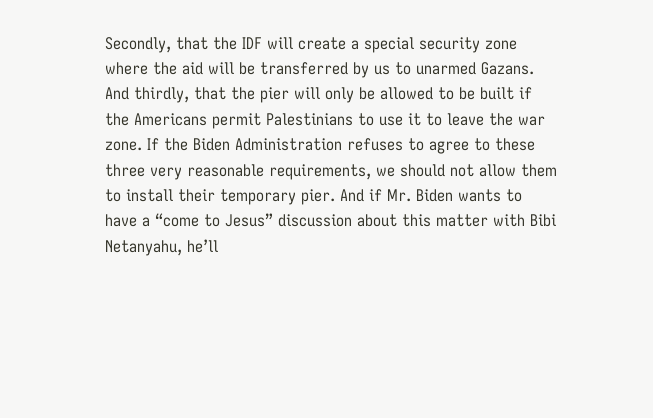Secondly, that the IDF will create a special security zone where the aid will be transferred by us to unarmed Gazans. And thirdly, that the pier will only be allowed to be built if the Americans permit Palestinians to use it to leave the war zone. If the Biden Administration refuses to agree to these three very reasonable requirements, we should not allow them to install their temporary pier. And if Mr. Biden wants to have a “come to Jesus” discussion about this matter with Bibi Netanyahu, he’ll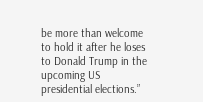be more than welcome to hold it after he loses to Donald Trump in the upcoming US presidential elections.”